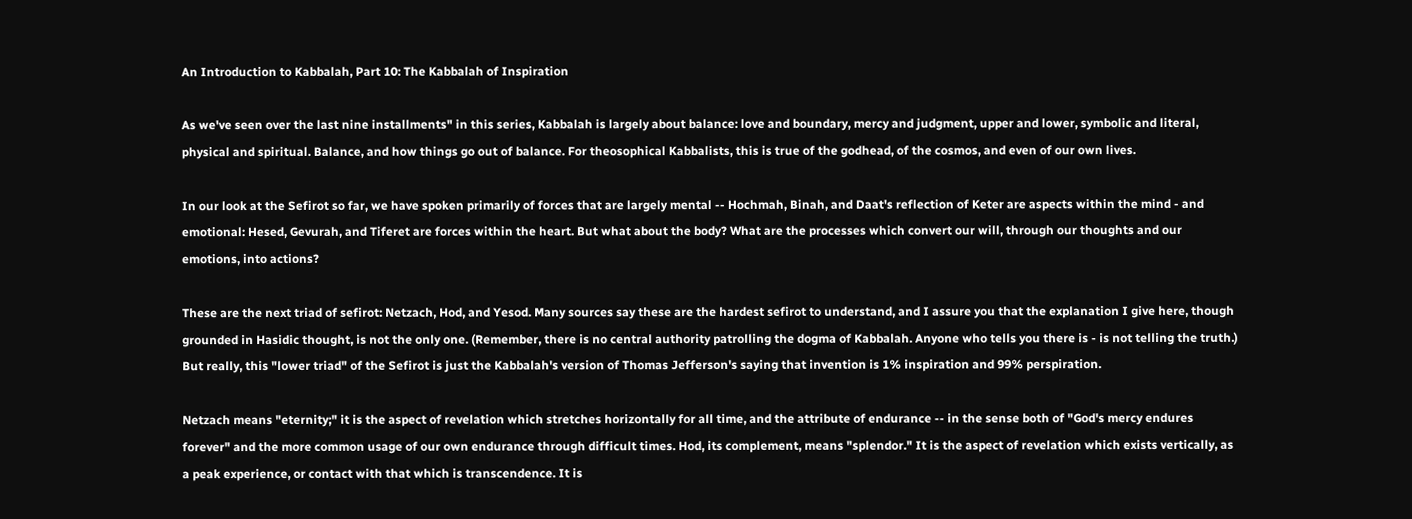An Introduction to Kabbalah, Part 10: The Kabbalah of Inspiration

As we've seen over the last nine installments" in this series, Kabbalah is largely about balance: love and boundary, mercy and judgment, upper and lower, symbolic and literal, physical and spiritual. Balance, and how things go out of balance. For theosophical Kabbalists, this is true of the godhead, of the cosmos, and even of our own lives.

In our look at the Sefirot so far, we have spoken primarily of forces that are largely mental -- Hochmah, Binah, and Daat's reflection of Keter are aspects within the mind - and emotional: Hesed, Gevurah, and Tiferet are forces within the heart. But what about the body? What are the processes which convert our will, through our thoughts and our emotions, into actions?

These are the next triad of sefirot: Netzach, Hod, and Yesod. Many sources say these are the hardest sefirot to understand, and I assure you that the explanation I give here, though grounded in Hasidic thought, is not the only one. (Remember, there is no central authority patrolling the dogma of Kabbalah. Anyone who tells you there is - is not telling the truth.) But really, this "lower triad" of the Sefirot is just the Kabbalah's version of Thomas Jefferson's saying that invention is 1% inspiration and 99% perspiration.

Netzach means "eternity;" it is the aspect of revelation which stretches horizontally for all time, and the attribute of endurance -- in the sense both of "God's mercy endures forever" and the more common usage of our own endurance through difficult times. Hod, its complement, means "splendor." It is the aspect of revelation which exists vertically, as a peak experience, or contact with that which is transcendence. It is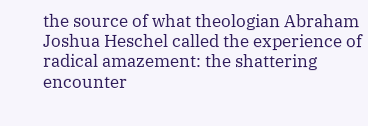the source of what theologian Abraham Joshua Heschel called the experience of radical amazement: the shattering encounter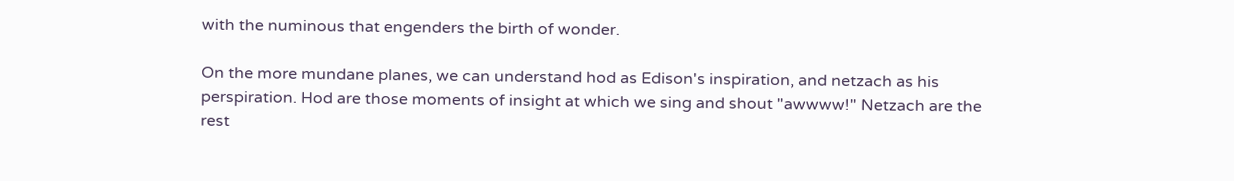with the numinous that engenders the birth of wonder.

On the more mundane planes, we can understand hod as Edison's inspiration, and netzach as his perspiration. Hod are those moments of insight at which we sing and shout "awwww!" Netzach are the rest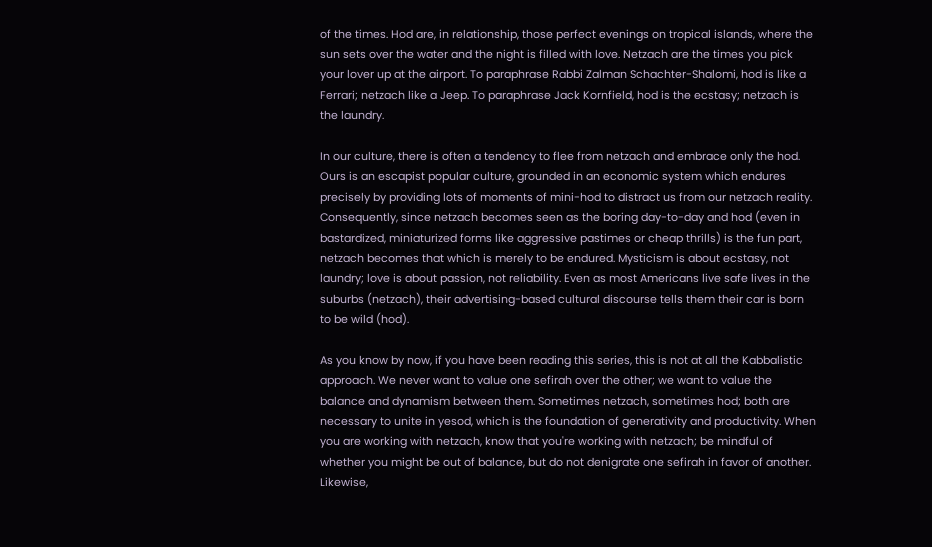of the times. Hod are, in relationship, those perfect evenings on tropical islands, where the sun sets over the water and the night is filled with love. Netzach are the times you pick your lover up at the airport. To paraphrase Rabbi Zalman Schachter-Shalomi, hod is like a Ferrari; netzach like a Jeep. To paraphrase Jack Kornfield, hod is the ecstasy; netzach is the laundry.

In our culture, there is often a tendency to flee from netzach and embrace only the hod. Ours is an escapist popular culture, grounded in an economic system which endures precisely by providing lots of moments of mini-hod to distract us from our netzach reality. Consequently, since netzach becomes seen as the boring day-to-day and hod (even in bastardized, miniaturized forms like aggressive pastimes or cheap thrills) is the fun part, netzach becomes that which is merely to be endured. Mysticism is about ecstasy, not laundry; love is about passion, not reliability. Even as most Americans live safe lives in the suburbs (netzach), their advertising-based cultural discourse tells them their car is born to be wild (hod).

As you know by now, if you have been reading this series, this is not at all the Kabbalistic approach. We never want to value one sefirah over the other; we want to value the balance and dynamism between them. Sometimes netzach, sometimes hod; both are necessary to unite in yesod, which is the foundation of generativity and productivity. When you are working with netzach, know that you're working with netzach; be mindful of whether you might be out of balance, but do not denigrate one sefirah in favor of another. Likewise,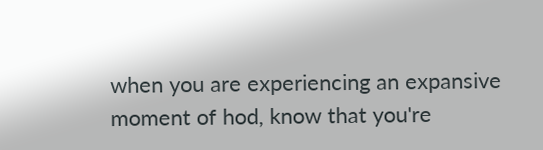when you are experiencing an expansive moment of hod, know that you're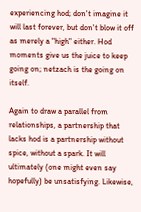experiencing hod; don't imagine it will last forever, but don't blow it off as merely a "high" either. Hod moments give us the juice to keep going on; netzach is the going on itself.

Again to draw a parallel from relationships, a partnership that lacks hod is a partnership without spice, without a spark. It will ultimately (one might even say hopefully) be unsatisfying. Likewise,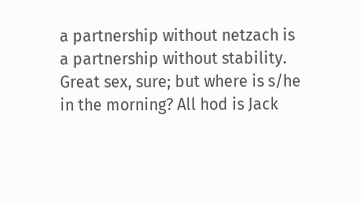a partnership without netzach is a partnership without stability. Great sex, sure; but where is s/he in the morning? All hod is Jack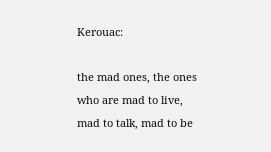Kerouac:

the mad ones, the ones who are mad to live, mad to talk, mad to be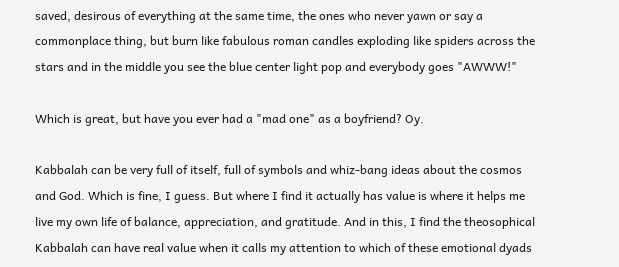saved, desirous of everything at the same time, the ones who never yawn or say a commonplace thing, but burn like fabulous roman candles exploding like spiders across the stars and in the middle you see the blue center light pop and everybody goes "AWWW!"

Which is great, but have you ever had a "mad one" as a boyfriend? Oy.

Kabbalah can be very full of itself, full of symbols and whiz-bang ideas about the cosmos and God. Which is fine, I guess. But where I find it actually has value is where it helps me live my own life of balance, appreciation, and gratitude. And in this, I find the theosophical Kabbalah can have real value when it calls my attention to which of these emotional dyads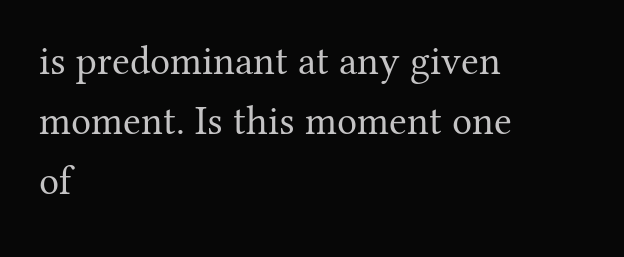is predominant at any given moment. Is this moment one of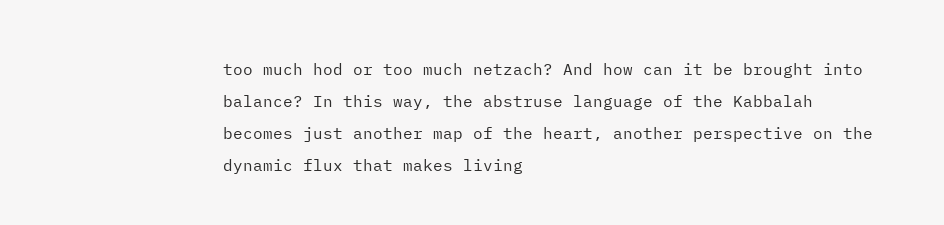too much hod or too much netzach? And how can it be brought into balance? In this way, the abstruse language of the Kabbalah becomes just another map of the heart, another perspective on the dynamic flux that makes living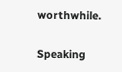worthwhile.

Speaking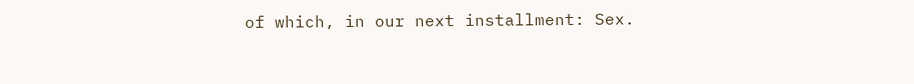of which, in our next installment: Sex.